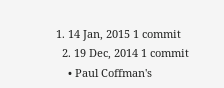1. 14 Jan, 2015 1 commit
  2. 19 Dec, 2014 1 commit
    • Paul Coffman's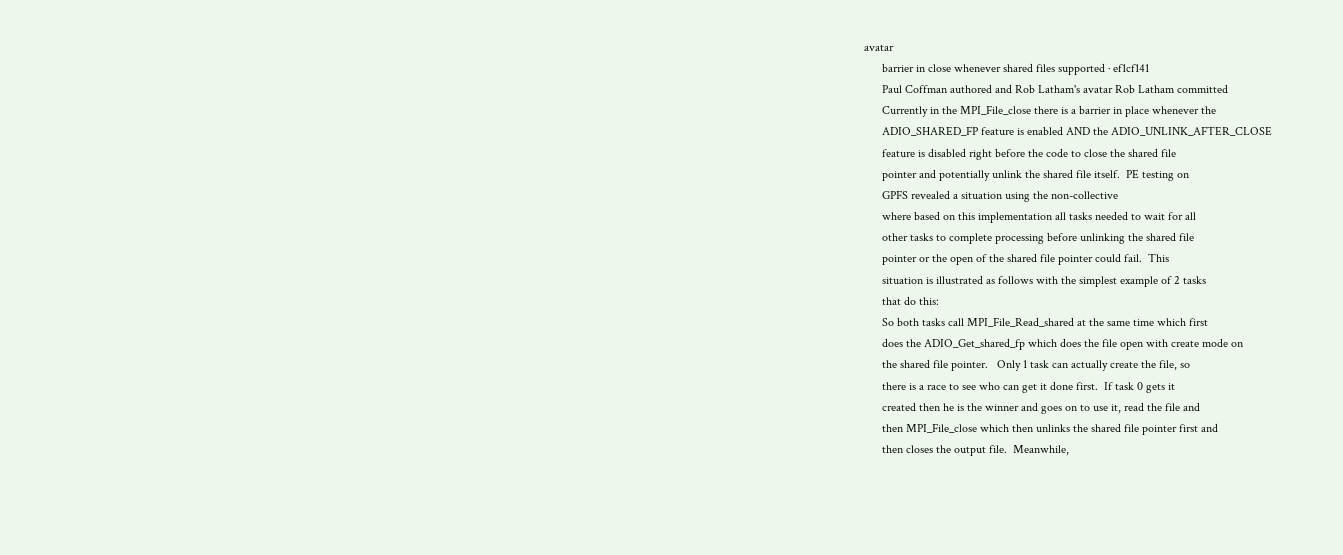avatar
      barrier in close whenever shared files supported · ef1cf141
      Paul Coffman authored and Rob Latham's avatar Rob Latham committed
      Currently in the MPI_File_close there is a barrier in place whenever the
      ADIO_SHARED_FP feature is enabled AND the ADIO_UNLINK_AFTER_CLOSE
      feature is disabled right before the code to close the shared file
      pointer and potentially unlink the shared file itself.  PE testing on
      GPFS revealed a situation using the non-collective
      where based on this implementation all tasks needed to wait for all
      other tasks to complete processing before unlinking the shared file
      pointer or the open of the shared file pointer could fail.  This
      situation is illustrated as follows with the simplest example of 2 tasks
      that do this:
      So both tasks call MPI_File_Read_shared at the same time which first
      does the ADIO_Get_shared_fp which does the file open with create mode on
      the shared file pointer.   Only 1 task can actually create the file, so
      there is a race to see who can get it done first.  If task 0 gets it
      created then he is the winner and goes on to use it, read the file and
      then MPI_File_close which then unlinks the shared file pointer first and
      then closes the output file.  Meanwhile,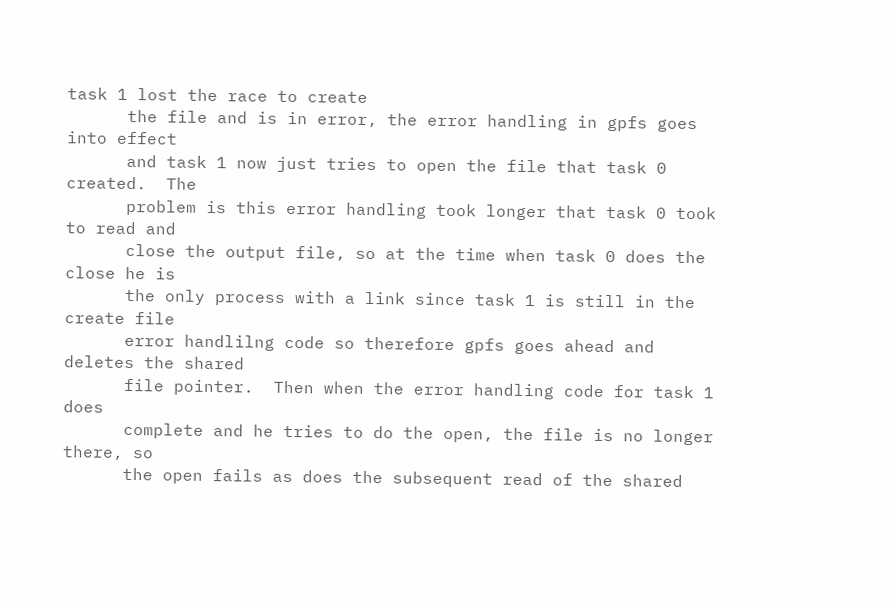task 1 lost the race to create
      the file and is in error, the error handling in gpfs goes into effect
      and task 1 now just tries to open the file that task 0 created.  The
      problem is this error handling took longer that task 0 took to read and
      close the output file, so at the time when task 0 does the close he is
      the only process with a link since task 1 is still in the create file
      error handlilng code so therefore gpfs goes ahead and deletes the shared
      file pointer.  Then when the error handling code for task 1 does
      complete and he tries to do the open, the file is no longer there, so
      the open fails as does the subsequent read of the shared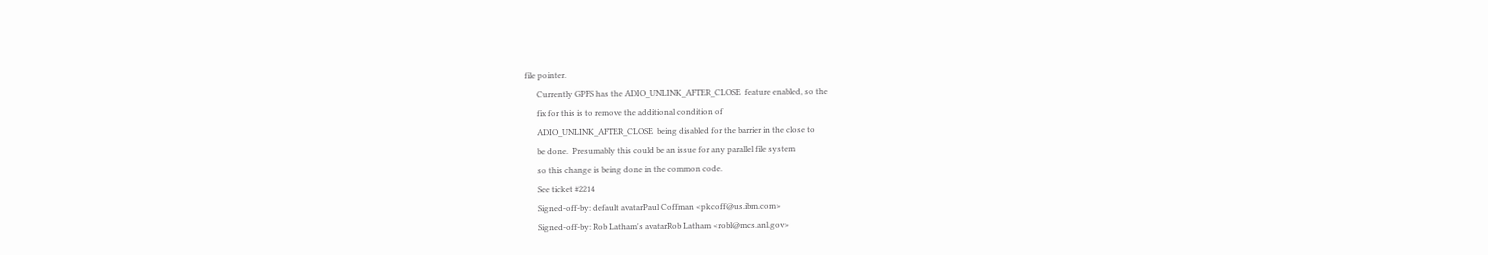file pointer.
      Currently GPFS has the ADIO_UNLINK_AFTER_CLOSE  feature enabled, so the
      fix for this is to remove the additional condition of
      ADIO_UNLINK_AFTER_CLOSE  being disabled for the barrier in the close to
      be done.  Presumably this could be an issue for any parallel file system
      so this change is being done in the common code.
      See ticket #2214
      Signed-off-by: default avatarPaul Coffman <pkcoff@us.ibm.com>
      Signed-off-by: Rob Latham's avatarRob Latham <robl@mcs.anl.gov>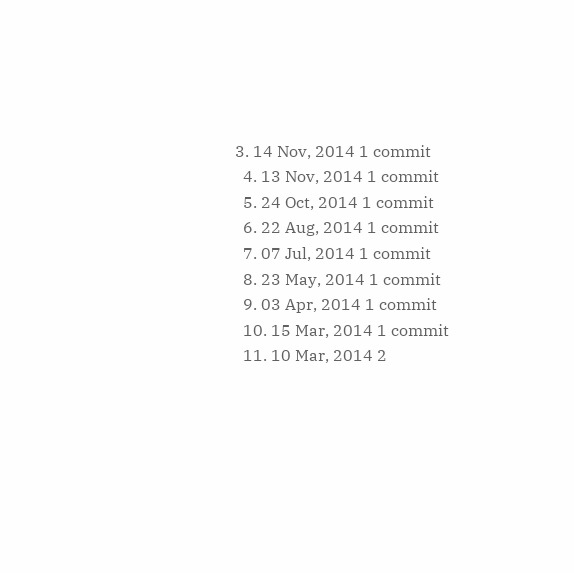3. 14 Nov, 2014 1 commit
  4. 13 Nov, 2014 1 commit
  5. 24 Oct, 2014 1 commit
  6. 22 Aug, 2014 1 commit
  7. 07 Jul, 2014 1 commit
  8. 23 May, 2014 1 commit
  9. 03 Apr, 2014 1 commit
  10. 15 Mar, 2014 1 commit
  11. 10 Mar, 2014 2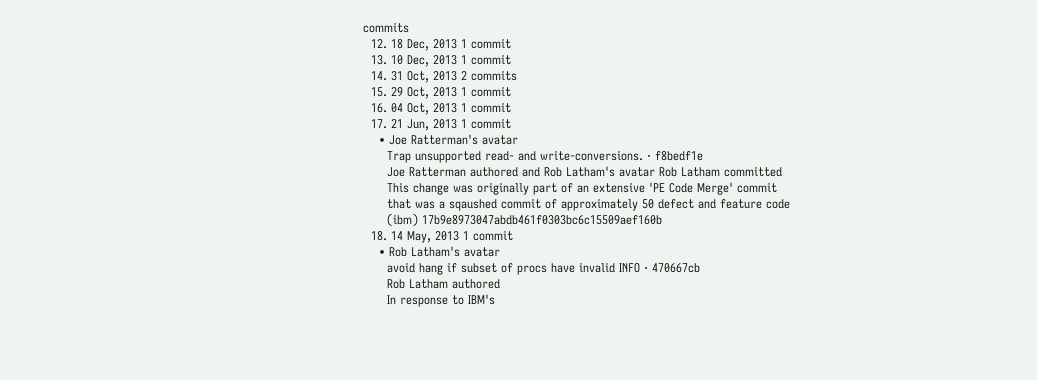commits
  12. 18 Dec, 2013 1 commit
  13. 10 Dec, 2013 1 commit
  14. 31 Oct, 2013 2 commits
  15. 29 Oct, 2013 1 commit
  16. 04 Oct, 2013 1 commit
  17. 21 Jun, 2013 1 commit
    • Joe Ratterman's avatar
      Trap unsupported read- and write-conversions. · f8bedf1e
      Joe Ratterman authored and Rob Latham's avatar Rob Latham committed
      This change was originally part of an extensive 'PE Code Merge' commit
      that was a sqaushed commit of approximately 50 defect and feature code
      (ibm) 17b9e8973047abdb461f0303bc6c15509aef160b
  18. 14 May, 2013 1 commit
    • Rob Latham's avatar
      avoid hang if subset of procs have invalid INFO · 470667cb
      Rob Latham authored
      In response to IBM's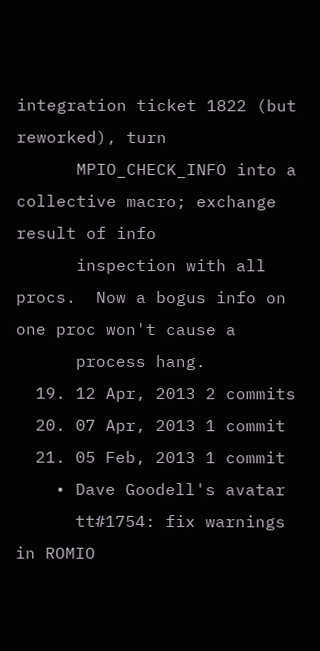integration ticket 1822 (but reworked), turn
      MPIO_CHECK_INFO into a collective macro; exchange result of info
      inspection with all procs.  Now a bogus info on one proc won't cause a
      process hang.
  19. 12 Apr, 2013 2 commits
  20. 07 Apr, 2013 1 commit
  21. 05 Feb, 2013 1 commit
    • Dave Goodell's avatar
      tt#1754: fix warnings in ROMIO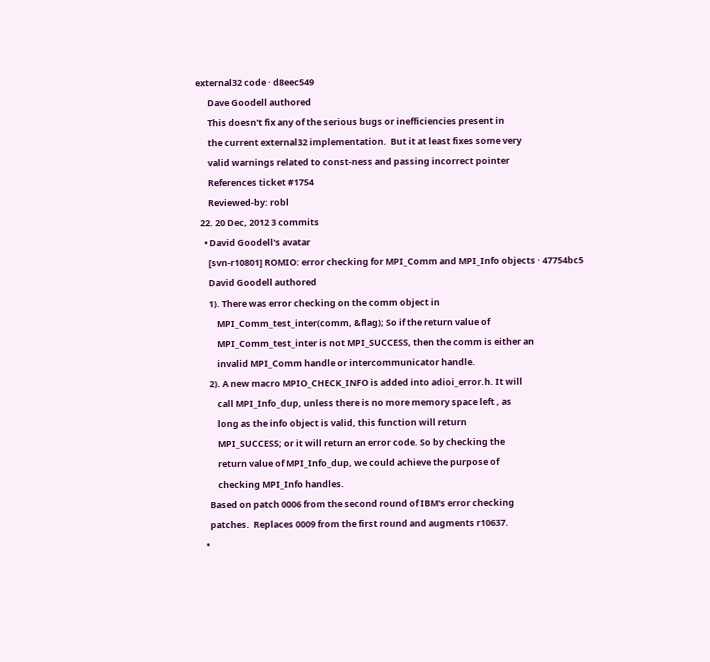external32 code · d8eec549
      Dave Goodell authored
      This doesn't fix any of the serious bugs or inefficiencies present in
      the current external32 implementation.  But it at least fixes some very
      valid warnings related to const-ness and passing incorrect pointer
      References ticket #1754
      Reviewed-by: robl
  22. 20 Dec, 2012 3 commits
    • David Goodell's avatar
      [svn-r10801] ROMIO: error checking for MPI_Comm and MPI_Info objects · 47754bc5
      David Goodell authored
      1). There was error checking on the comm object in
          MPI_Comm_test_inter(comm, &flag); So if the return value of
          MPI_Comm_test_inter is not MPI_SUCCESS, then the comm is either an
          invalid MPI_Comm handle or intercommunicator handle.
      2). A new macro MPIO_CHECK_INFO is added into adioi_error.h. It will
          call MPI_Info_dup, unless there is no more memory space left , as
          long as the info object is valid, this function will return
          MPI_SUCCESS; or it will return an error code. So by checking the
          return value of MPI_Info_dup, we could achieve the purpose of
          checking MPI_Info handles.
      Based on patch 0006 from the second round of IBM's error checking
      patches.  Replaces 0009 from the first round and augments r10637.
    •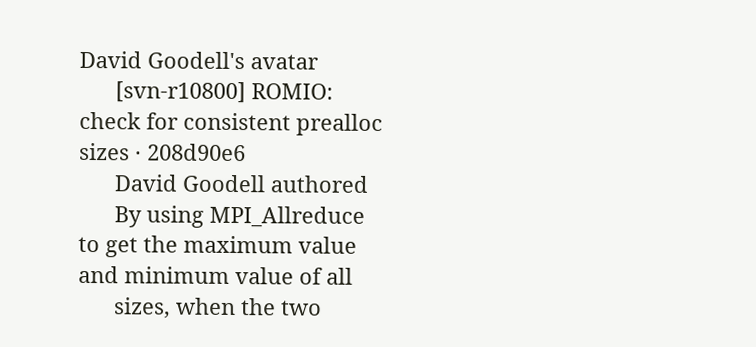David Goodell's avatar
      [svn-r10800] ROMIO: check for consistent prealloc sizes · 208d90e6
      David Goodell authored
      By using MPI_Allreduce to get the maximum value and minimum value of all
      sizes, when the two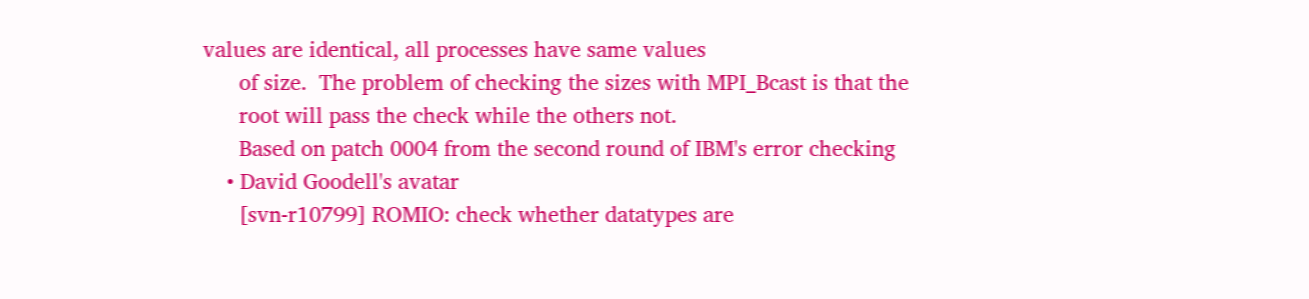values are identical, all processes have same values
      of size.  The problem of checking the sizes with MPI_Bcast is that the
      root will pass the check while the others not.
      Based on patch 0004 from the second round of IBM's error checking
    • David Goodell's avatar
      [svn-r10799] ROMIO: check whether datatypes are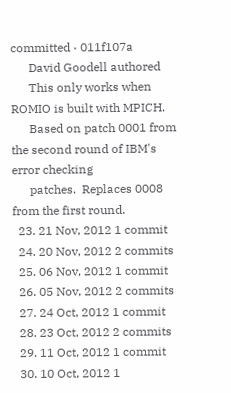committed · 011f107a
      David Goodell authored
      This only works when ROMIO is built with MPICH.
      Based on patch 0001 from the second round of IBM's error checking
      patches.  Replaces 0008 from the first round.
  23. 21 Nov, 2012 1 commit
  24. 20 Nov, 2012 2 commits
  25. 06 Nov, 2012 1 commit
  26. 05 Nov, 2012 2 commits
  27. 24 Oct, 2012 1 commit
  28. 23 Oct, 2012 2 commits
  29. 11 Oct, 2012 1 commit
  30. 10 Oct, 2012 1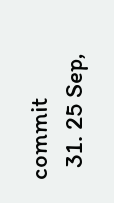commit
  31. 25 Sep,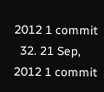2012 1 commit
  32. 21 Sep, 2012 1 commit